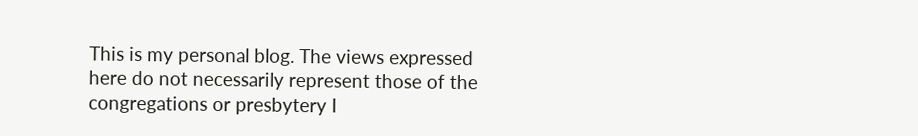This is my personal blog. The views expressed here do not necessarily represent those of the congregations or presbytery I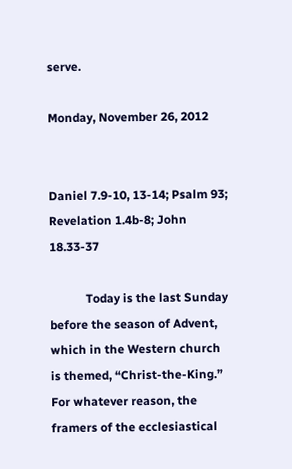serve.

Monday, November 26, 2012


Daniel 7.9-10, 13-14; Psalm 93; Revelation 1.4b-8; John 18.33-37

            Today is the last Sunday before the season of Advent, which in the Western church is themed, “Christ-the-King.”  For whatever reason, the framers of the ecclesiastical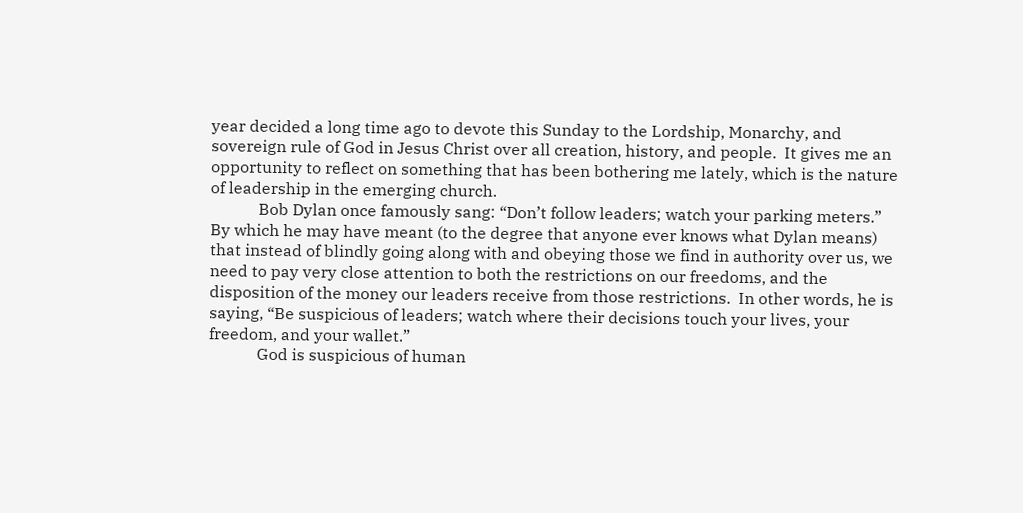year decided a long time ago to devote this Sunday to the Lordship, Monarchy, and sovereign rule of God in Jesus Christ over all creation, history, and people.  It gives me an opportunity to reflect on something that has been bothering me lately, which is the nature of leadership in the emerging church.
            Bob Dylan once famously sang: “Don’t follow leaders; watch your parking meters.”  By which he may have meant (to the degree that anyone ever knows what Dylan means) that instead of blindly going along with and obeying those we find in authority over us, we need to pay very close attention to both the restrictions on our freedoms, and the disposition of the money our leaders receive from those restrictions.  In other words, he is saying, “Be suspicious of leaders; watch where their decisions touch your lives, your freedom, and your wallet.”
            God is suspicious of human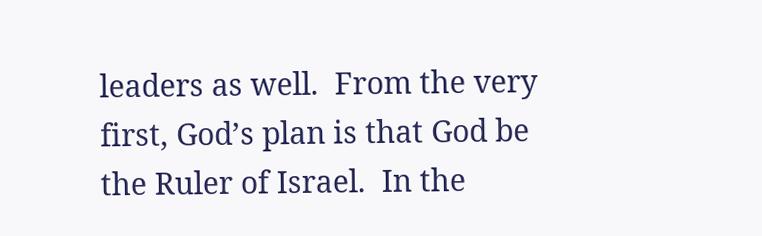leaders as well.  From the very first, God’s plan is that God be the Ruler of Israel.  In the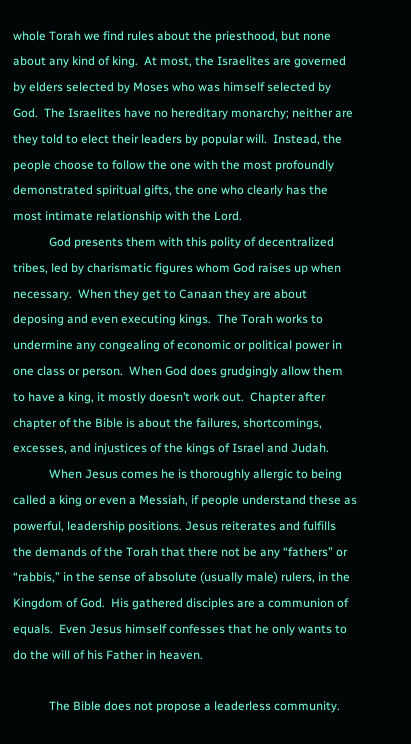whole Torah we find rules about the priesthood, but none about any kind of king.  At most, the Israelites are governed by elders selected by Moses who was himself selected by God.  The Israelites have no hereditary monarchy; neither are they told to elect their leaders by popular will.  Instead, the people choose to follow the one with the most profoundly demonstrated spiritual gifts, the one who clearly has the most intimate relationship with the Lord.
            God presents them with this polity of decentralized tribes, led by charismatic figures whom God raises up when necessary.  When they get to Canaan they are about deposing and even executing kings.  The Torah works to undermine any congealing of economic or political power in one class or person.  When God does grudgingly allow them to have a king, it mostly doesn’t work out.  Chapter after chapter of the Bible is about the failures, shortcomings, excesses, and injustices of the kings of Israel and Judah.
            When Jesus comes he is thoroughly allergic to being called a king or even a Messiah, if people understand these as powerful, leadership positions. Jesus reiterates and fulfills the demands of the Torah that there not be any “fathers” or “rabbis,” in the sense of absolute (usually male) rulers, in the Kingdom of God.  His gathered disciples are a communion of equals.  Even Jesus himself confesses that he only wants to do the will of his Father in heaven.

            The Bible does not propose a leaderless community.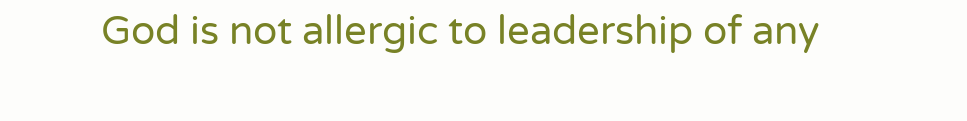God is not allergic to leadership of any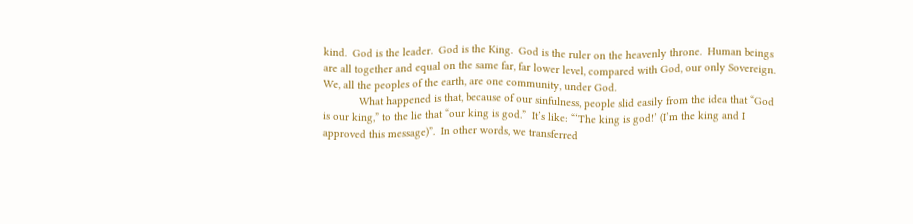kind.  God is the leader.  God is the King.  God is the ruler on the heavenly throne.  Human beings are all together and equal on the same far, far lower level, compared with God, our only Sovereign.  We, all the peoples of the earth, are one community, under God.
            What happened is that, because of our sinfulness, people slid easily from the idea that “God is our king,” to the lie that “our king is god.”  It’s like: “‘The king is god!’ (I’m the king and I approved this message)”.  In other words, we transferred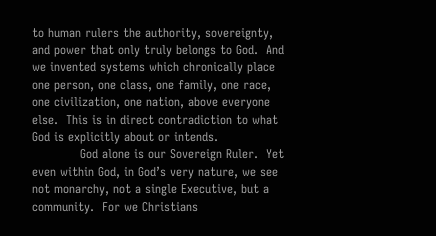to human rulers the authority, sovereignty, and power that only truly belongs to God.  And we invented systems which chronically place one person, one class, one family, one race, one civilization, one nation, above everyone else.  This is in direct contradiction to what God is explicitly about or intends.
            God alone is our Sovereign Ruler.  Yet even within God, in God’s very nature, we see not monarchy, not a single Executive, but a community.  For we Christians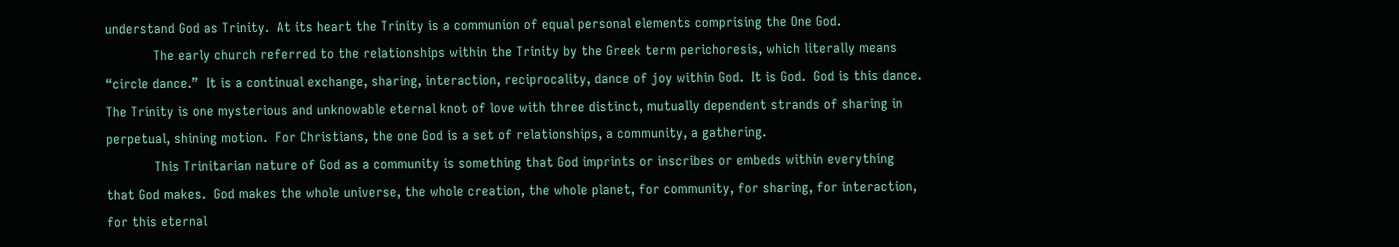understand God as Trinity.  At its heart the Trinity is a communion of equal personal elements comprising the One God.
            The early church referred to the relationships within the Trinity by the Greek term perichoresis, which literally means “circle dance.”  It is a continual exchange, sharing, interaction, reciprocality, dance of joy within God.  It is God.  God is this dance.  The Trinity is one mysterious and unknowable eternal knot of love with three distinct, mutually dependent strands of sharing in perpetual, shining motion.  For Christians, the one God is a set of relationships, a community, a gathering.
            This Trinitarian nature of God as a community is something that God imprints or inscribes or embeds within everything that God makes.  God makes the whole universe, the whole creation, the whole planet, for community, for sharing, for interaction, for this eternal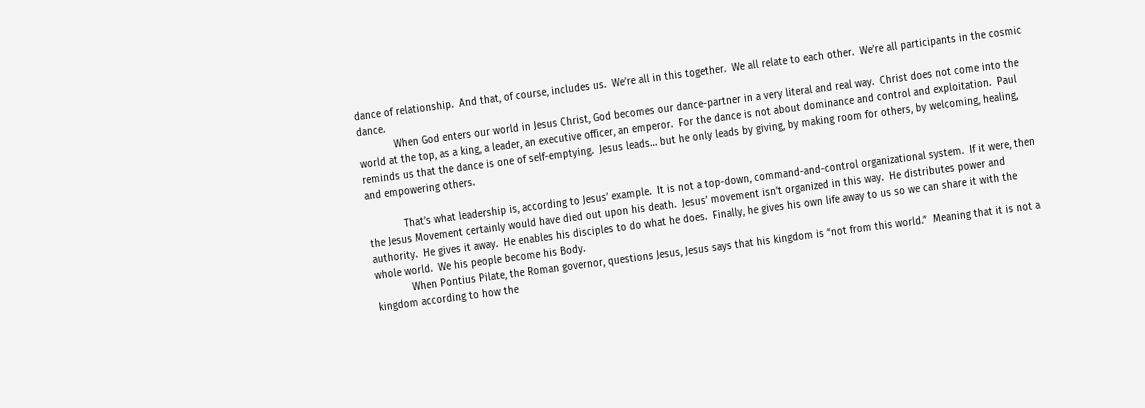dance of relationship.  And that, of course, includes us.  We’re all in this together.  We all relate to each other.  We’re all participants in the cosmic dance.
            When God enters our world in Jesus Christ, God becomes our dance-partner in a very literal and real way.  Christ does not come into the world at the top, as a king, a leader, an executive officer, an emperor.  For the dance is not about dominance and control and exploitation.  Paul reminds us that the dance is one of self-emptying.  Jesus leads… but he only leads by giving, by making room for others, by welcoming, healing, and empowering others.

            That’s what leadership is, according to Jesus’ example.  It is not a top-down, command-and-control organizational system.  If it were, then the Jesus Movement certainly would have died out upon his death.  Jesus’ movement isn’t organized in this way.  He distributes power and authority.  He gives it away.  He enables his disciples to do what he does.  Finally, he gives his own life away to us so we can share it with the whole world.  We his people become his Body.
            When Pontius Pilate, the Roman governor, questions Jesus, Jesus says that his kingdom is “not from this world.”  Meaning that it is not a kingdom according to how the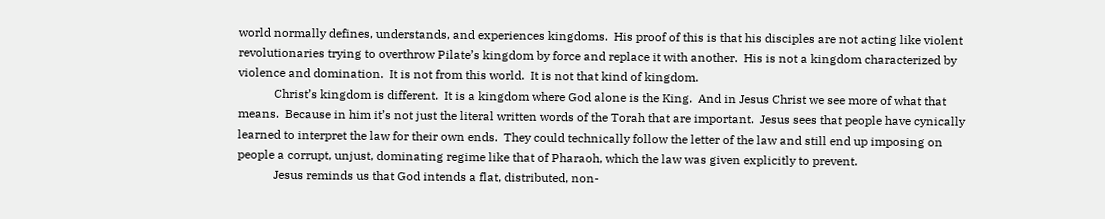world normally defines, understands, and experiences kingdoms.  His proof of this is that his disciples are not acting like violent revolutionaries trying to overthrow Pilate’s kingdom by force and replace it with another.  His is not a kingdom characterized by violence and domination.  It is not from this world.  It is not that kind of kingdom.
            Christ’s kingdom is different.  It is a kingdom where God alone is the King.  And in Jesus Christ we see more of what that means.  Because in him it’s not just the literal written words of the Torah that are important.  Jesus sees that people have cynically learned to interpret the law for their own ends.  They could technically follow the letter of the law and still end up imposing on people a corrupt, unjust, dominating regime like that of Pharaoh, which the law was given explicitly to prevent.
            Jesus reminds us that God intends a flat, distributed, non-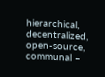hierarchical, decentralized, open-source, communal –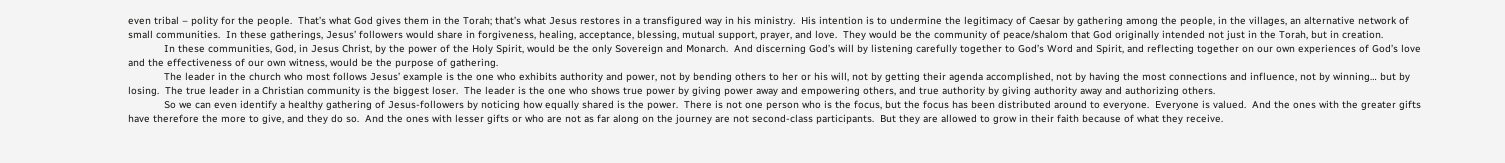even tribal – polity for the people.  That’s what God gives them in the Torah; that’s what Jesus restores in a transfigured way in his ministry.  His intention is to undermine the legitimacy of Caesar by gathering among the people, in the villages, an alternative network of small communities.  In these gatherings, Jesus’ followers would share in forgiveness, healing, acceptance, blessing, mutual support, prayer, and love.  They would be the community of peace/shalom that God originally intended not just in the Torah, but in creation.
            In these communities, God, in Jesus Christ, by the power of the Holy Spirit, would be the only Sovereign and Monarch.  And discerning God’s will by listening carefully together to God’s Word and Spirit, and reflecting together on our own experiences of God’s love and the effectiveness of our own witness, would be the purpose of gathering.
            The leader in the church who most follows Jesus’ example is the one who exhibits authority and power, not by bending others to her or his will, not by getting their agenda accomplished, not by having the most connections and influence, not by winning… but by losing.  The true leader in a Christian community is the biggest loser.  The leader is the one who shows true power by giving power away and empowering others, and true authority by giving authority away and authorizing others.
            So we can even identify a healthy gathering of Jesus-followers by noticing how equally shared is the power.  There is not one person who is the focus, but the focus has been distributed around to everyone.  Everyone is valued.  And the ones with the greater gifts have therefore the more to give, and they do so.  And the ones with lesser gifts or who are not as far along on the journey are not second-class participants.  But they are allowed to grow in their faith because of what they receive.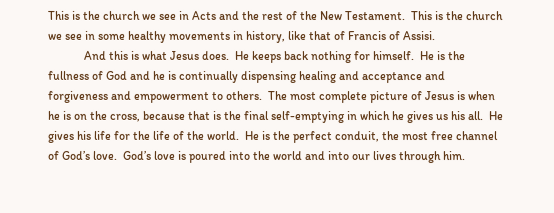This is the church we see in Acts and the rest of the New Testament.  This is the church we see in some healthy movements in history, like that of Francis of Assisi.
            And this is what Jesus does.  He keeps back nothing for himself.  He is the fullness of God and he is continually dispensing healing and acceptance and forgiveness and empowerment to others.  The most complete picture of Jesus is when he is on the cross, because that is the final self-emptying in which he gives us his all.  He gives his life for the life of the world.  He is the perfect conduit, the most free channel of God’s love.  God’s love is poured into the world and into our lives through him.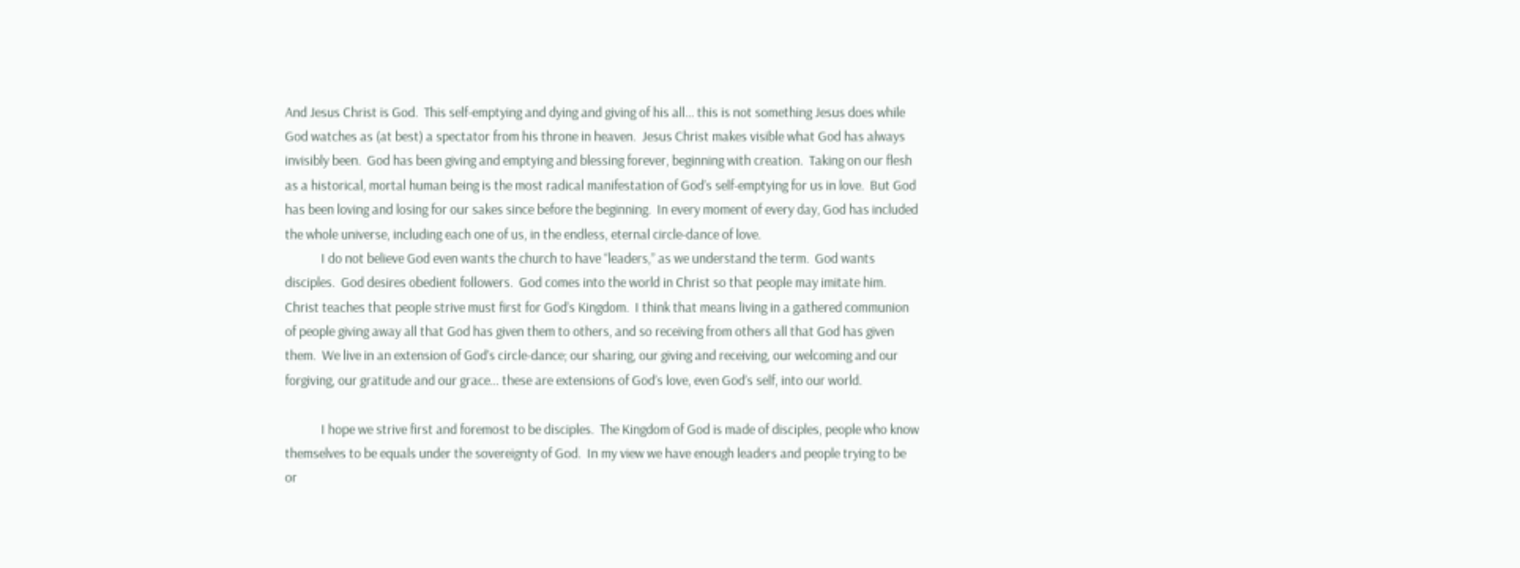And Jesus Christ is God.  This self-emptying and dying and giving of his all… this is not something Jesus does while God watches as (at best) a spectator from his throne in heaven.  Jesus Christ makes visible what God has always invisibly been.  God has been giving and emptying and blessing forever, beginning with creation.  Taking on our flesh as a historical, mortal human being is the most radical manifestation of God’s self-emptying for us in love.  But God has been loving and losing for our sakes since before the beginning.  In every moment of every day, God has included the whole universe, including each one of us, in the endless, eternal circle-dance of love.
            I do not believe God even wants the church to have “leaders,” as we understand the term.  God wants disciples.  God desires obedient followers.  God comes into the world in Christ so that people may imitate him.  Christ teaches that people strive must first for God’s Kingdom.  I think that means living in a gathered communion of people giving away all that God has given them to others, and so receiving from others all that God has given them.  We live in an extension of God’s circle-dance; our sharing, our giving and receiving, our welcoming and our forgiving, our gratitude and our grace… these are extensions of God’s love, even God’s self, into our world.

            I hope we strive first and foremost to be disciples.  The Kingdom of God is made of disciples, people who know themselves to be equals under the sovereignty of God.  In my view we have enough leaders and people trying to be or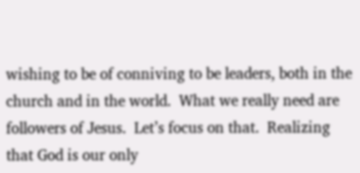wishing to be of conniving to be leaders, both in the church and in the world.  What we really need are followers of Jesus.  Let’s focus on that.  Realizing that God is our only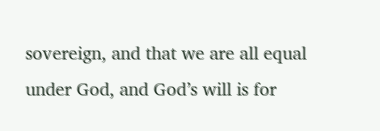sovereign, and that we are all equal under God, and God’s will is for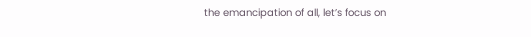the emancipation of all, let’s focus on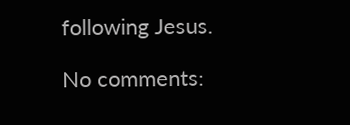following Jesus.

No comments: